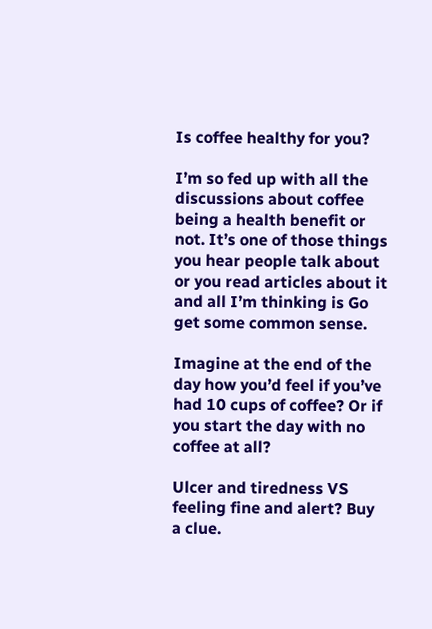Is coffee healthy for you?

I’m so fed up with all the discussions about coffee being a health benefit or not. It’s one of those things you hear people talk about or you read articles about it and all I’m thinking is Go get some common sense.

Imagine at the end of the day how you’d feel if you’ve had 10 cups of coffee? Or if you start the day with no coffee at all?

Ulcer and tiredness VS feeling fine and alert? Buy a clue.